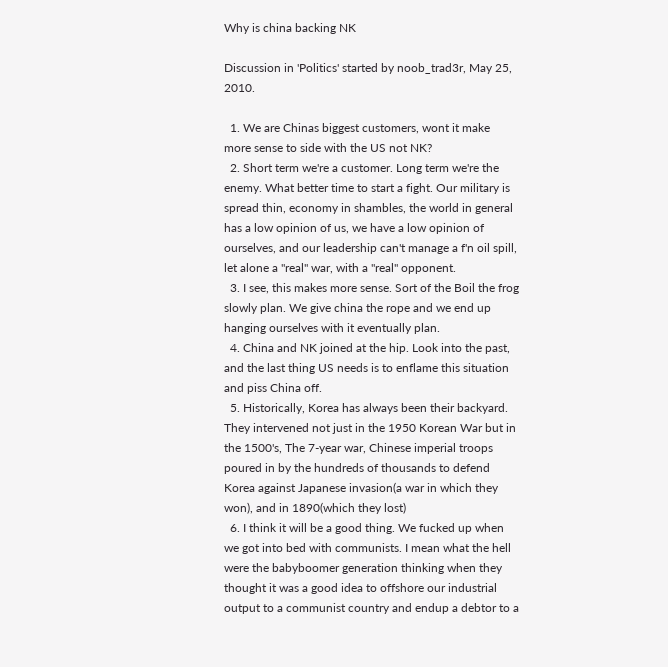Why is china backing NK

Discussion in 'Politics' started by noob_trad3r, May 25, 2010.

  1. We are Chinas biggest customers, wont it make more sense to side with the US not NK?
  2. Short term we're a customer. Long term we're the enemy. What better time to start a fight. Our military is spread thin, economy in shambles, the world in general has a low opinion of us, we have a low opinion of ourselves, and our leadership can't manage a f'n oil spill, let alone a "real" war, with a "real" opponent.
  3. I see, this makes more sense. Sort of the Boil the frog slowly plan. We give china the rope and we end up hanging ourselves with it eventually plan.
  4. China and NK joined at the hip. Look into the past, and the last thing US needs is to enflame this situation and piss China off.
  5. Historically, Korea has always been their backyard. They intervened not just in the 1950 Korean War but in the 1500's, The 7-year war, Chinese imperial troops poured in by the hundreds of thousands to defend Korea against Japanese invasion(a war in which they won), and in 1890(which they lost)
  6. I think it will be a good thing. We fucked up when we got into bed with communists. I mean what the hell were the babyboomer generation thinking when they thought it was a good idea to offshore our industrial output to a communist country and endup a debtor to a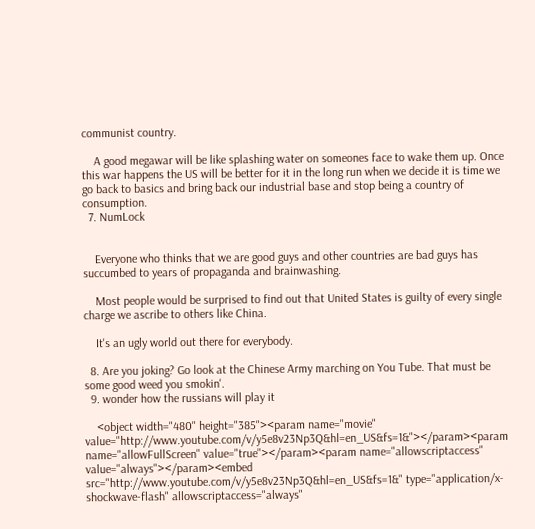communist country.

    A good megawar will be like splashing water on someones face to wake them up. Once this war happens the US will be better for it in the long run when we decide it is time we go back to basics and bring back our industrial base and stop being a country of consumption.
  7. NumLock


    Everyone who thinks that we are good guys and other countries are bad guys has succumbed to years of propaganda and brainwashing.

    Most people would be surprised to find out that United States is guilty of every single charge we ascribe to others like China.

    It's an ugly world out there for everybody.

  8. Are you joking? Go look at the Chinese Army marching on You Tube. That must be some good weed you smokin'.
  9. wonder how the russians will play it

    <object width="480" height="385"><param name="movie" value="http://www.youtube.com/v/y5e8v23Np3Q&hl=en_US&fs=1&"></param><param name="allowFullScreen" value="true"></param><param name="allowscriptaccess" value="always"></param><embed src="http://www.youtube.com/v/y5e8v23Np3Q&hl=en_US&fs=1&" type="application/x-shockwave-flash" allowscriptaccess="always"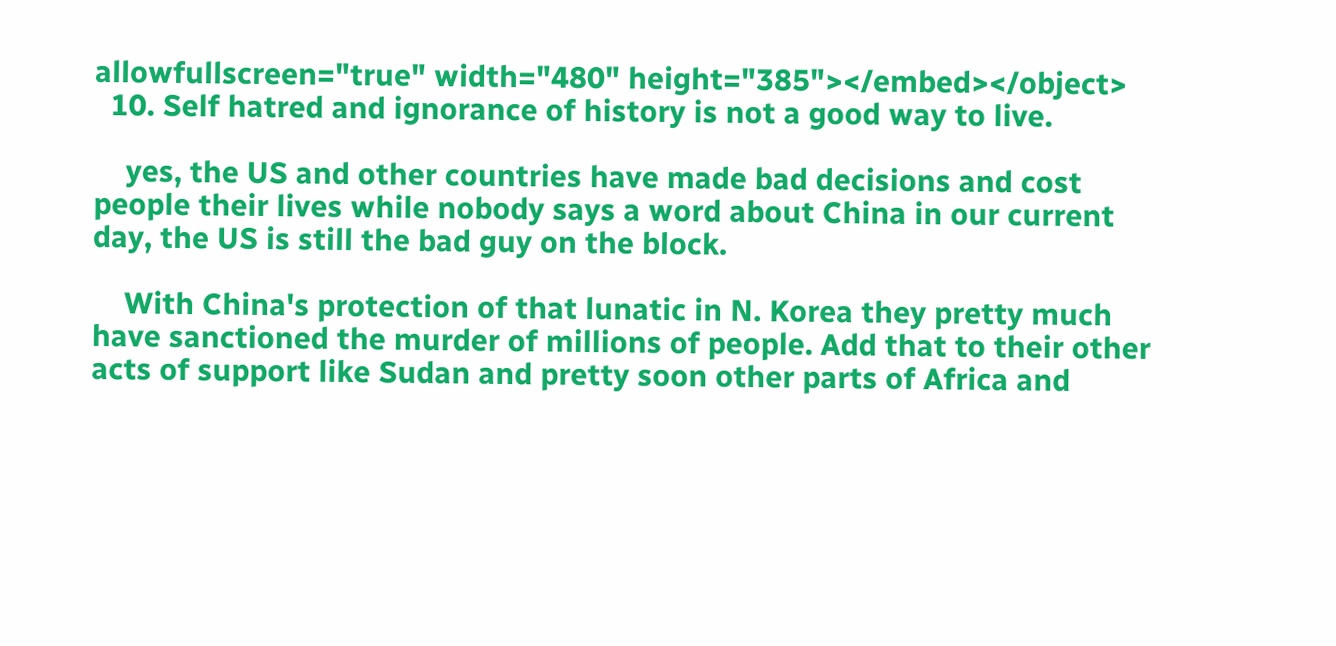allowfullscreen="true" width="480" height="385"></embed></object>
  10. Self hatred and ignorance of history is not a good way to live.

    yes, the US and other countries have made bad decisions and cost people their lives while nobody says a word about China in our current day, the US is still the bad guy on the block.

    With China's protection of that lunatic in N. Korea they pretty much have sanctioned the murder of millions of people. Add that to their other acts of support like Sudan and pretty soon other parts of Africa and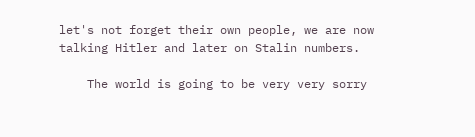let's not forget their own people, we are now talking Hitler and later on Stalin numbers.

    The world is going to be very very sorry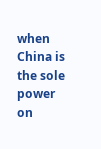when China is the sole power on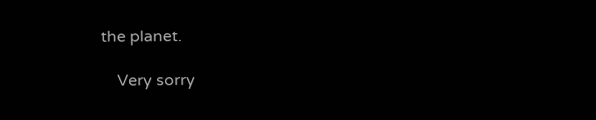the planet.

    Very sorry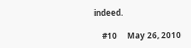indeed.

    #10     May 26, 2010